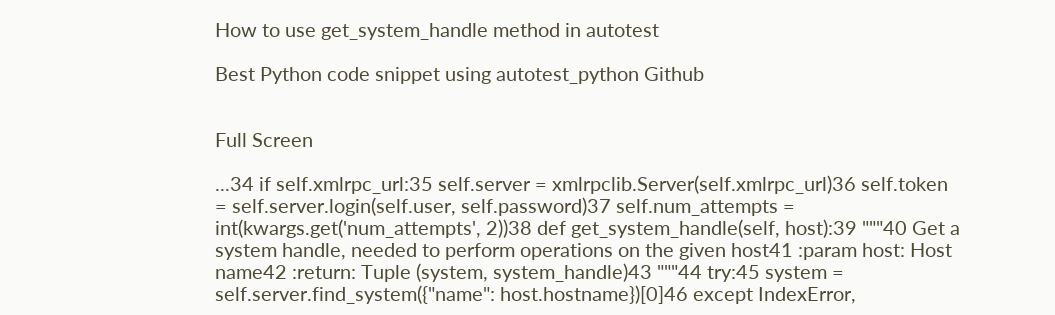How to use get_system_handle method in autotest

Best Python code snippet using autotest_python Github


Full Screen

...34 if self.xmlrpc_url:35 self.server = xmlrpclib.Server(self.xmlrpc_url)36 self.token = self.server.login(self.user, self.password)37 self.num_attempts = int(kwargs.get('num_attempts', 2))38 def get_system_handle(self, host):39 """40 Get a system handle, needed to perform operations on the given host41 :param host: Host name42 :return: Tuple (system, system_handle)43 """44 try:45 system = self.server.find_system({"name": host.hostname})[0]46 except IndexError,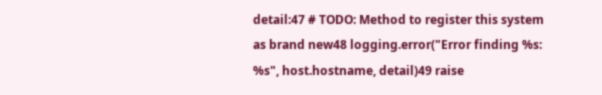detail:47 # TODO: Method to register this system as brand new48 logging.error("Error finding %s: %s", host.hostname, detail)49 raise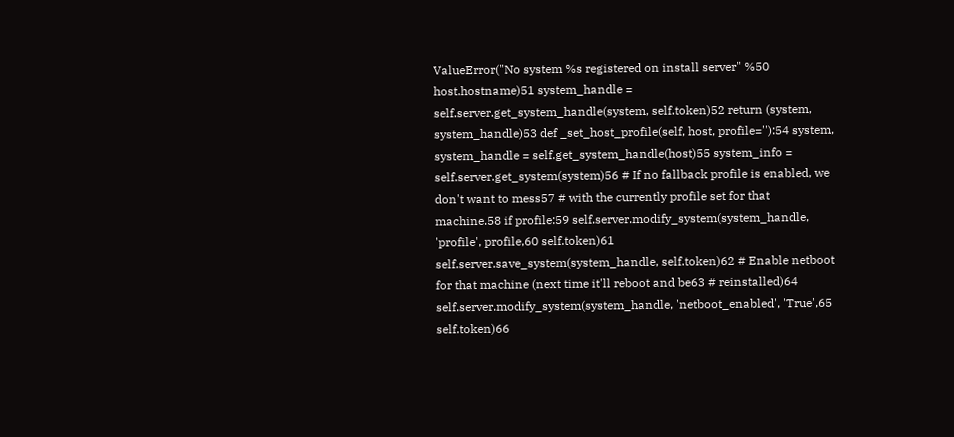ValueError("No system %s registered on install server" %50 host.hostname)51 system_handle = self.server.get_system_handle(system, self.token)52 return (system, system_handle)53 def _set_host_profile(self, host, profile=''):54 system, system_handle = self.get_system_handle(host)55 system_info = self.server.get_system(system)56 # If no fallback profile is enabled, we don't want to mess57 # with the currently profile set for that machine.58 if profile:59 self.server.modify_system(system_handle, 'profile', profile,60 self.token)61 self.server.save_system(system_handle, self.token)62 # Enable netboot for that machine (next time it'll reboot and be63 # reinstalled)64 self.server.modify_system(system_handle, 'netboot_enabled', 'True',65 self.token)66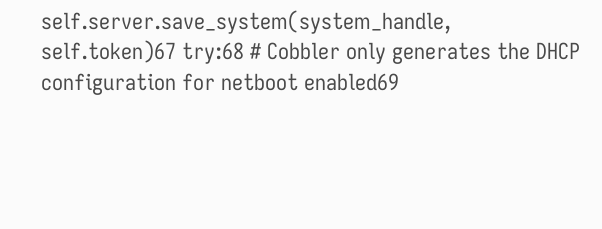self.server.save_system(system_handle, self.token)67 try:68 # Cobbler only generates the DHCP configuration for netboot enabled69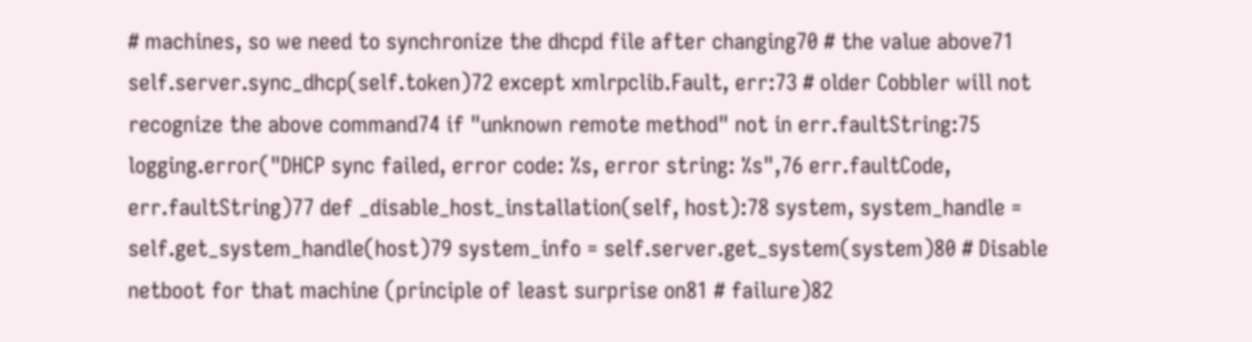# machines, so we need to synchronize the dhcpd file after changing70 # the value above71 self.server.sync_dhcp(self.token)72 except xmlrpclib.Fault, err:73 # older Cobbler will not recognize the above command74 if "unknown remote method" not in err.faultString:75 logging.error("DHCP sync failed, error code: %s, error string: %s",76 err.faultCode, err.faultString)77 def _disable_host_installation(self, host):78 system, system_handle = self.get_system_handle(host)79 system_info = self.server.get_system(system)80 # Disable netboot for that machine (principle of least surprise on81 # failure)82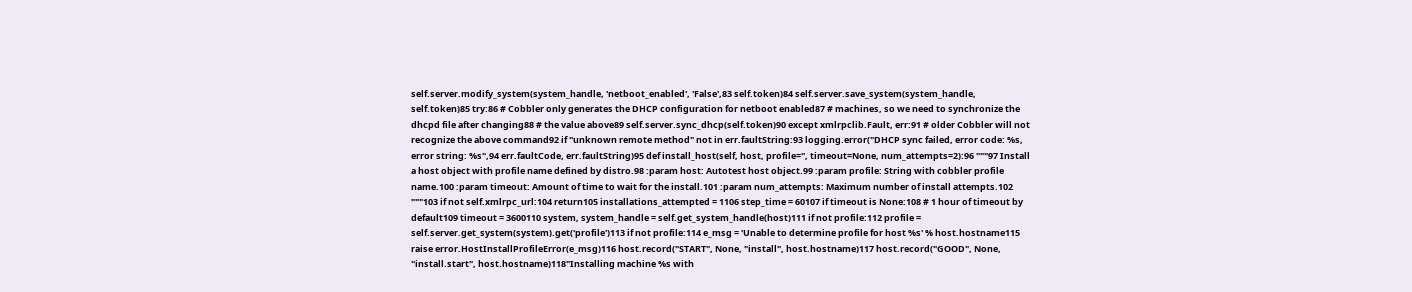self.server.modify_system(system_handle, 'netboot_enabled', 'False',83 self.token)84 self.server.save_system(system_handle, self.token)85 try:86 # Cobbler only generates the DHCP configuration for netboot enabled87 # machines, so we need to synchronize the dhcpd file after changing88 # the value above89 self.server.sync_dhcp(self.token)90 except xmlrpclib.Fault, err:91 # older Cobbler will not recognize the above command92 if "unknown remote method" not in err.faultString:93 logging.error("DHCP sync failed, error code: %s, error string: %s",94 err.faultCode, err.faultString)95 def install_host(self, host, profile='', timeout=None, num_attempts=2):96 """97 Install a host object with profile name defined by distro.98 :param host: Autotest host object.99 :param profile: String with cobbler profile name.100 :param timeout: Amount of time to wait for the install.101 :param num_attempts: Maximum number of install attempts.102 """103 if not self.xmlrpc_url:104 return105 installations_attempted = 1106 step_time = 60107 if timeout is None:108 # 1 hour of timeout by default109 timeout = 3600110 system, system_handle = self.get_system_handle(host)111 if not profile:112 profile = self.server.get_system(system).get('profile')113 if not profile:114 e_msg = 'Unable to determine profile for host %s' % host.hostname115 raise error.HostInstallProfileError(e_msg)116 host.record("START", None, "install", host.hostname)117 host.record("GOOD", None, "install.start", host.hostname)118"Installing machine %s with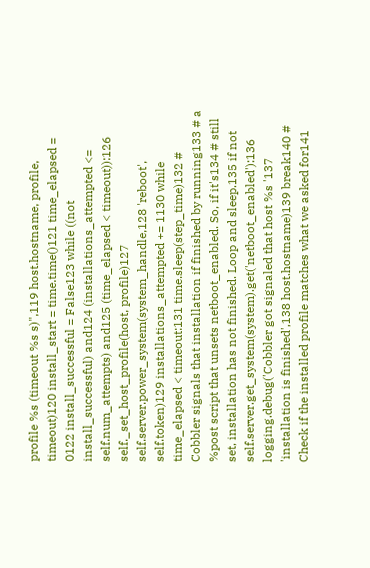profile %s (timeout %s s)",119 host.hostname, profile, timeout)120 install_start = time.time()121 time_elapsed = 0122 install_successful = False123 while ((not install_successful) and124 (installations_attempted <= self.num_attempts) and125 (time_elapsed < timeout)):126 self._set_host_profile(host, profile)127 self.server.power_system(system_handle,128 'reboot', self.token)129 installations_attempted += 1130 while time_elapsed < timeout:131 time.sleep(step_time)132 # Cobbler signals that installation if finished by running133 # a %post script that unsets netboot_enabled. So, if it's134 # still set, installation has not finished. Loop and sleep.135 if not self.server.get_system(system).get('netboot_enabled'):136 logging.debug('Cobbler got signaled that host %s '137 'installation is finished',138 host.hostname)139 break140 # Check if the installed profile matches what we asked for141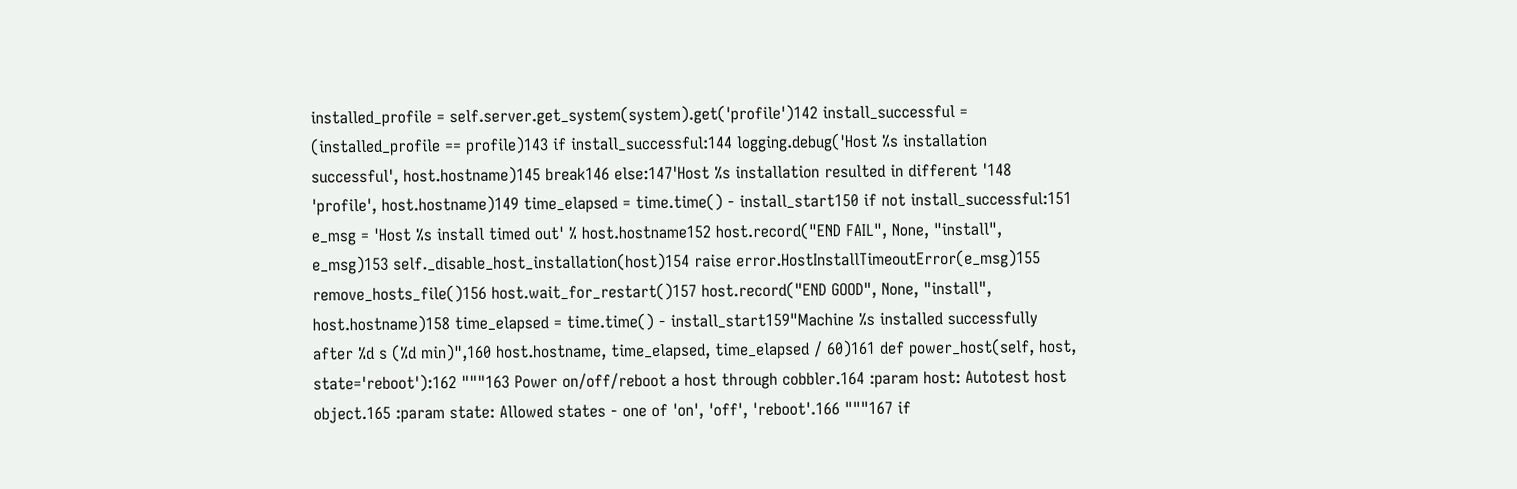installed_profile = self.server.get_system(system).get('profile')142 install_successful = (installed_profile == profile)143 if install_successful:144 logging.debug('Host %s installation successful', host.hostname)145 break146 else:147'Host %s installation resulted in different '148 'profile', host.hostname)149 time_elapsed = time.time() - install_start150 if not install_successful:151 e_msg = 'Host %s install timed out' % host.hostname152 host.record("END FAIL", None, "install", e_msg)153 self._disable_host_installation(host)154 raise error.HostInstallTimeoutError(e_msg)155 remove_hosts_file()156 host.wait_for_restart()157 host.record("END GOOD", None, "install", host.hostname)158 time_elapsed = time.time() - install_start159"Machine %s installed successfully after %d s (%d min)",160 host.hostname, time_elapsed, time_elapsed / 60)161 def power_host(self, host, state='reboot'):162 """163 Power on/off/reboot a host through cobbler.164 :param host: Autotest host object.165 :param state: Allowed states - one of 'on', 'off', 'reboot'.166 """167 if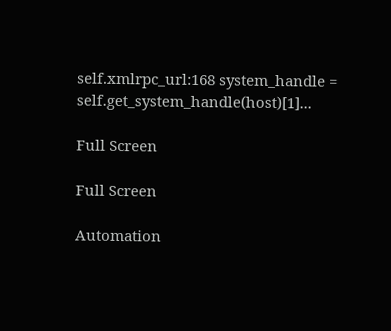self.xmlrpc_url:168 system_handle = self.get_system_handle(host)[1]...

Full Screen

Full Screen

Automation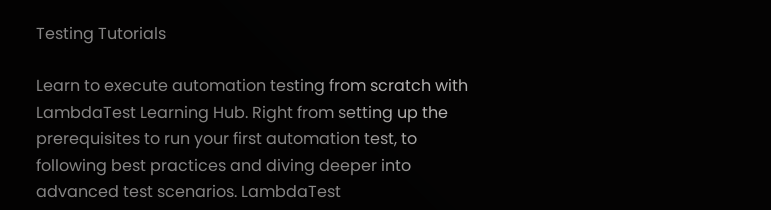Testing Tutorials

Learn to execute automation testing from scratch with LambdaTest Learning Hub. Right from setting up the prerequisites to run your first automation test, to following best practices and diving deeper into advanced test scenarios. LambdaTest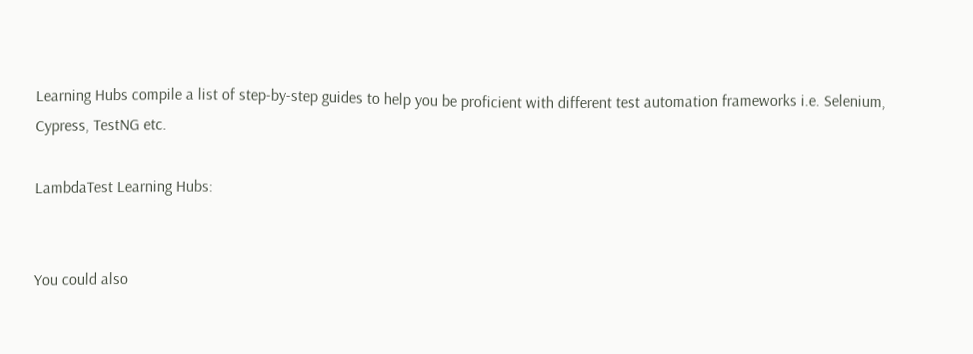Learning Hubs compile a list of step-by-step guides to help you be proficient with different test automation frameworks i.e. Selenium, Cypress, TestNG etc.

LambdaTest Learning Hubs:


You could also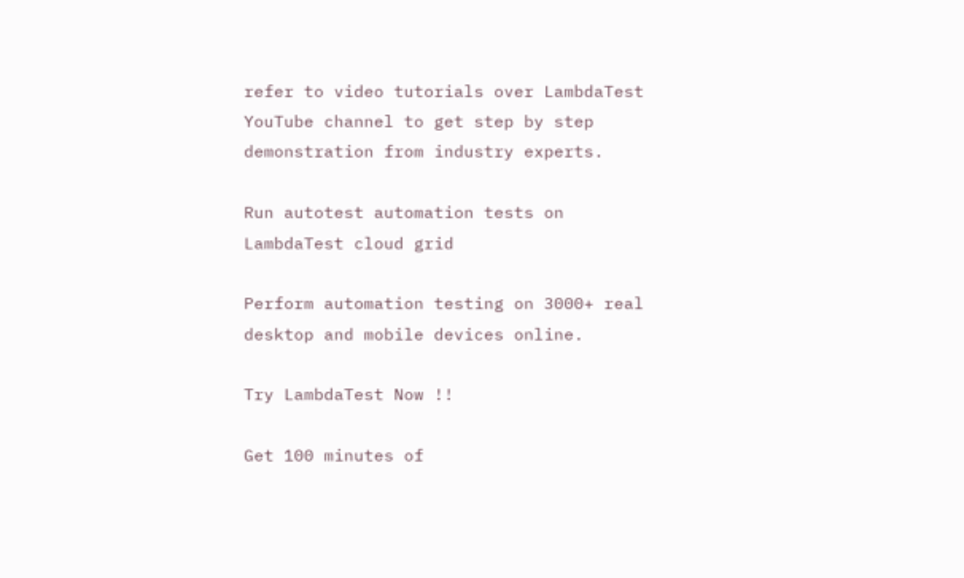refer to video tutorials over LambdaTest YouTube channel to get step by step demonstration from industry experts.

Run autotest automation tests on LambdaTest cloud grid

Perform automation testing on 3000+ real desktop and mobile devices online.

Try LambdaTest Now !!

Get 100 minutes of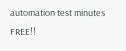automation test minutes FREE!!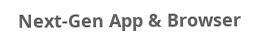Next-Gen App & Browser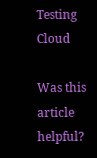Testing Cloud

Was this article helpful?